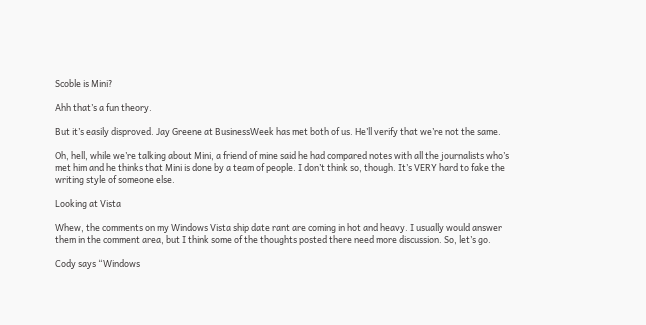Scoble is Mini?

Ahh that’s a fun theory.

But it’s easily disproved. Jay Greene at BusinessWeek has met both of us. He’ll verify that we’re not the same.

Oh, hell, while we’re talking about Mini, a friend of mine said he had compared notes with all the journalists who’s met him and he thinks that Mini is done by a team of people. I don’t think so, though. It’s VERY hard to fake the writing style of someone else.

Looking at Vista

Whew, the comments on my Windows Vista ship date rant are coming in hot and heavy. I usually would answer them in the comment area, but I think some of the thoughts posted there need more discussion. So, let’s go.

Cody says “Windows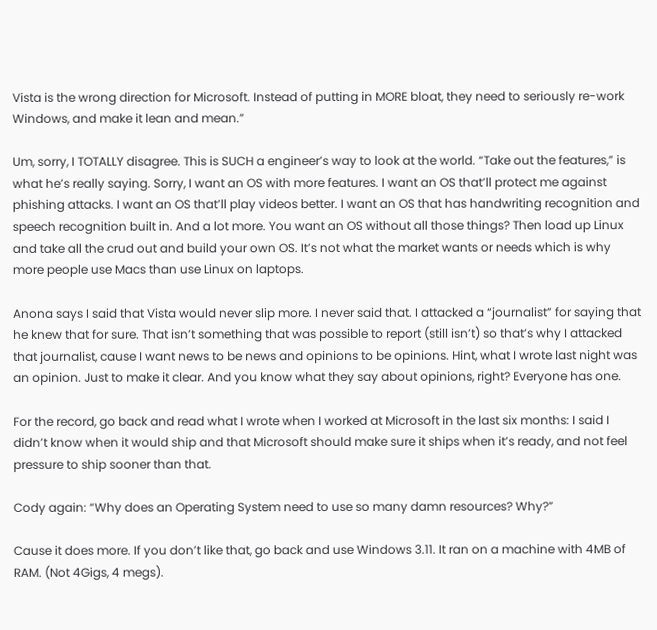Vista is the wrong direction for Microsoft. Instead of putting in MORE bloat, they need to seriously re-work Windows, and make it lean and mean.”

Um, sorry, I TOTALLY disagree. This is SUCH a engineer’s way to look at the world. “Take out the features,” is what he’s really saying. Sorry, I want an OS with more features. I want an OS that’ll protect me against phishing attacks. I want an OS that’ll play videos better. I want an OS that has handwriting recognition and speech recognition built in. And a lot more. You want an OS without all those things? Then load up Linux and take all the crud out and build your own OS. It’s not what the market wants or needs which is why more people use Macs than use Linux on laptops.

Anona says I said that Vista would never slip more. I never said that. I attacked a “journalist” for saying that he knew that for sure. That isn’t something that was possible to report (still isn’t) so that’s why I attacked that journalist, cause I want news to be news and opinions to be opinions. Hint, what I wrote last night was an opinion. Just to make it clear. And you know what they say about opinions, right? Everyone has one.

For the record, go back and read what I wrote when I worked at Microsoft in the last six months: I said I didn’t know when it would ship and that Microsoft should make sure it ships when it’s ready, and not feel pressure to ship sooner than that.

Cody again: “Why does an Operating System need to use so many damn resources? Why?”

Cause it does more. If you don’t like that, go back and use Windows 3.11. It ran on a machine with 4MB of RAM. (Not 4Gigs, 4 megs).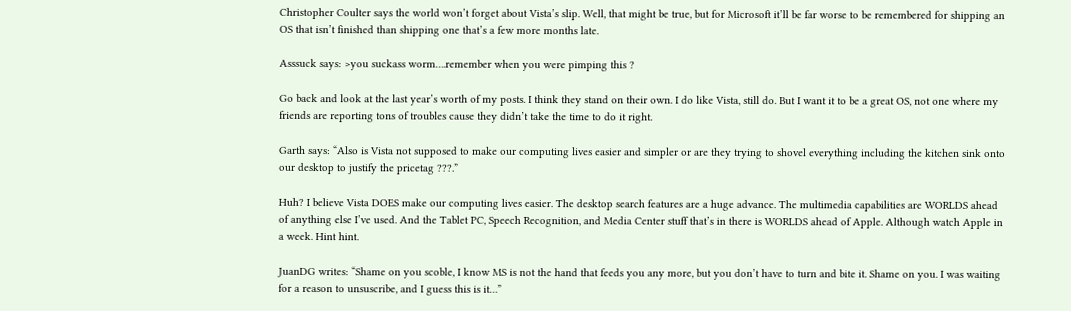Christopher Coulter says the world won’t forget about Vista’s slip. Well, that might be true, but for Microsoft it’ll be far worse to be remembered for shipping an OS that isn’t finished than shipping one that’s a few more months late.

Asssuck says: >you suckass worm….remember when you were pimping this ?

Go back and look at the last year’s worth of my posts. I think they stand on their own. I do like Vista, still do. But I want it to be a great OS, not one where my friends are reporting tons of troubles cause they didn’t take the time to do it right.

Garth says: “Also is Vista not supposed to make our computing lives easier and simpler or are they trying to shovel everything including the kitchen sink onto our desktop to justify the pricetag ???.”

Huh? I believe Vista DOES make our computing lives easier. The desktop search features are a huge advance. The multimedia capabilities are WORLDS ahead of anything else I’ve used. And the Tablet PC, Speech Recognition, and Media Center stuff that’s in there is WORLDS ahead of Apple. Although watch Apple in a week. Hint hint.

JuanDG writes: “Shame on you scoble, I know MS is not the hand that feeds you any more, but you don’t have to turn and bite it. Shame on you. I was waiting for a reason to unsuscribe, and I guess this is it…”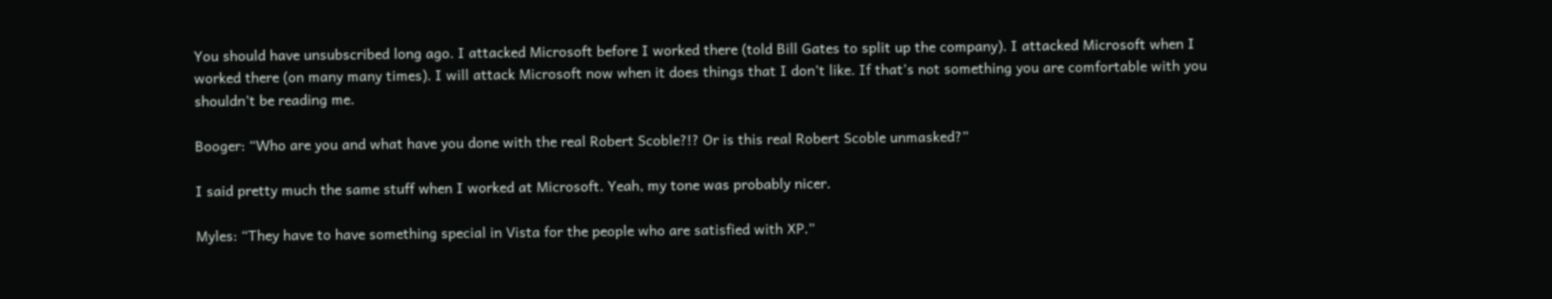You should have unsubscribed long ago. I attacked Microsoft before I worked there (told Bill Gates to split up the company). I attacked Microsoft when I worked there (on many many times). I will attack Microsoft now when it does things that I don’t like. If that’s not something you are comfortable with you shouldn’t be reading me.

Booger: “Who are you and what have you done with the real Robert Scoble?!? Or is this real Robert Scoble unmasked?”

I said pretty much the same stuff when I worked at Microsoft. Yeah, my tone was probably nicer.

Myles: “They have to have something special in Vista for the people who are satisfied with XP.”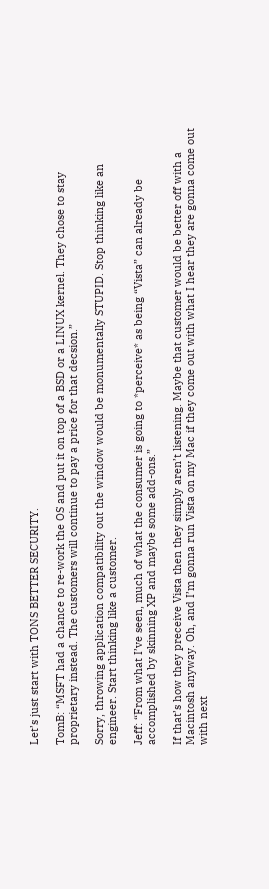Let’s just start with TONS BETTER SECURITY.

TomB: “MSFT had a chance to re-work the OS and put it on top of a BSD or a LINUX kernel. They chose to stay proprietary instead. The customers will continue to pay a price for that decsion.”

Sorry, throwing application compatibility out the window would be monumentally STUPID. Stop thinking like an engineer. Start thinking like a customer.

Jeff: “From what I’ve seen, much of what the consumer is going to *perceive* as being “Vista” can already be accomplished by skinning XP and maybe some add-ons.”

If that’s how they preceive Vista then they simply aren’t listening. Maybe that customer would be better off with a Macintosh anyway. Oh, and I’m gonna run Vista on my Mac if they come out with what I hear they are gonna come out with next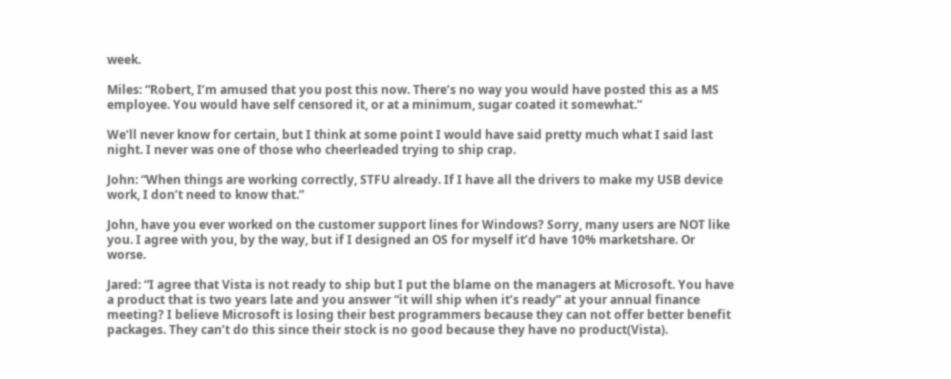week.

Miles: “Robert, I’m amused that you post this now. There’s no way you would have posted this as a MS employee. You would have self censored it, or at a minimum, sugar coated it somewhat.”

We’ll never know for certain, but I think at some point I would have said pretty much what I said last night. I never was one of those who cheerleaded trying to ship crap.

John: “When things are working correctly, STFU already. If I have all the drivers to make my USB device work, I don’t need to know that.”

John, have you ever worked on the customer support lines for Windows? Sorry, many users are NOT like you. I agree with you, by the way, but if I designed an OS for myself it’d have 10% marketshare. Or worse.

Jared: “I agree that Vista is not ready to ship but I put the blame on the managers at Microsoft. You have a product that is two years late and you answer “it will ship when it’s ready” at your annual finance meeting? I believe Microsoft is losing their best programmers because they can not offer better benefit packages. They can’t do this since their stock is no good because they have no product(Vista).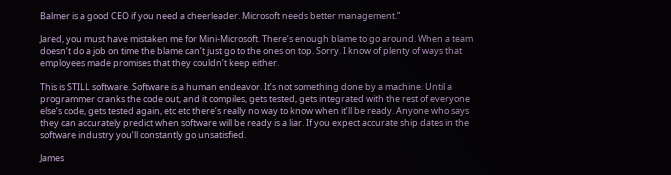Balmer is a good CEO if you need a cheerleader. Microsoft needs better management.”

Jared, you must have mistaken me for Mini-Microsoft. There’s enough blame to go around. When a team doesn’t do a job on time the blame can’t just go to the ones on top. Sorry. I know of plenty of ways that employees made promises that they couldn’t keep either.

This is STILL software. Software is a human endeavor. It’s not something done by a machine. Until a programmer cranks the code out, and it compiles, gets tested, gets integrated with the rest of everyone else’s code, gets tested again, etc etc there’s really no way to know when it’ll be ready. Anyone who says they can accurately predict when software will be ready is a liar. If you expect accurate ship dates in the software industry you’ll constantly go unsatisfied.

James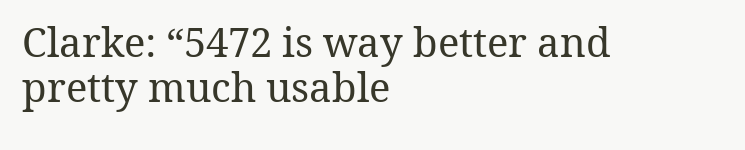Clarke: “5472 is way better and pretty much usable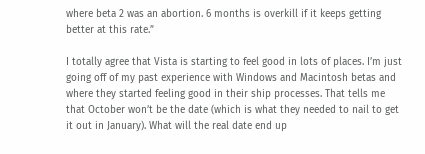where beta 2 was an abortion. 6 months is overkill if it keeps getting better at this rate.”

I totally agree that Vista is starting to feel good in lots of places. I’m just going off of my past experience with Windows and Macintosh betas and where they started feeling good in their ship processes. That tells me that October won’t be the date (which is what they needed to nail to get it out in January). What will the real date end up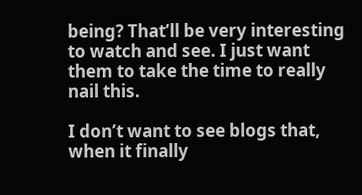being? That’ll be very interesting to watch and see. I just want them to take the time to really nail this.

I don’t want to see blogs that, when it finally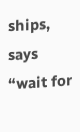ships, says “wait for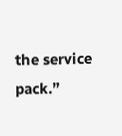the service pack.”